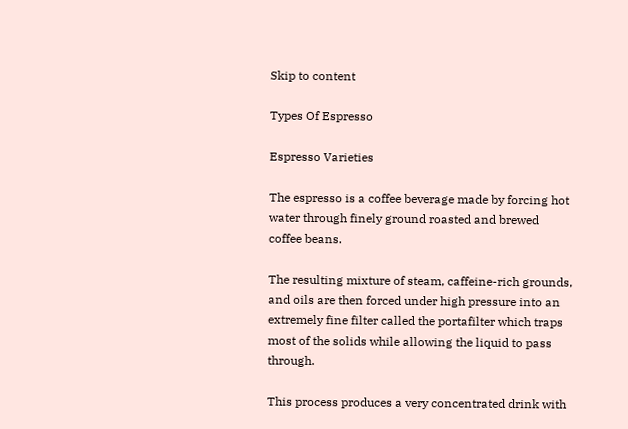Skip to content

Types Of Espresso

Espresso Varieties

The espresso is a coffee beverage made by forcing hot water through finely ground roasted and brewed coffee beans.

The resulting mixture of steam, caffeine-rich grounds, and oils are then forced under high pressure into an extremely fine filter called the portafilter which traps most of the solids while allowing the liquid to pass through.

This process produces a very concentrated drink with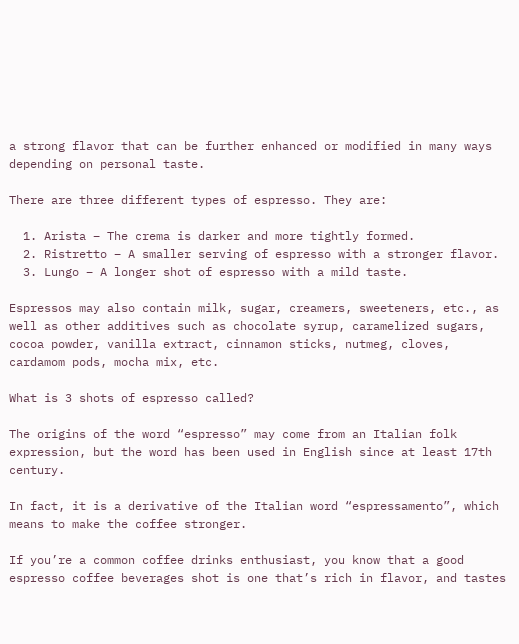a strong flavor that can be further enhanced or modified in many ways depending on personal taste.

There are three different types of espresso. They are:

  1. Arista – The crema is darker and more tightly formed.
  2. Ristretto – A smaller serving of espresso with a stronger flavor.
  3. Lungo – A longer shot of espresso with a mild taste.

Espressos may also contain milk, sugar, creamers, sweeteners, etc., as well as other additives such as chocolate syrup, caramelized sugars, cocoa powder, vanilla extract, cinnamon sticks, nutmeg, cloves, cardamom pods, mocha mix, etc.

What is 3 shots of espresso called?

The origins of the word “espresso” may come from an Italian folk expression, but the word has been used in English since at least 17th century.

In fact, it is a derivative of the Italian word “espressamento”, which means to make the coffee stronger.

If you’re a common coffee drinks enthusiast, you know that a good espresso coffee beverages shot is one that’s rich in flavor, and tastes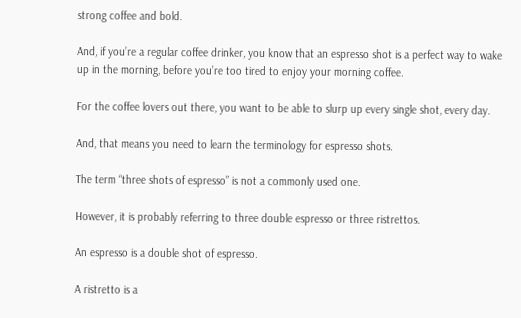strong coffee and bold.

And, if you’re a regular coffee drinker, you know that an espresso shot is a perfect way to wake up in the morning, before you’re too tired to enjoy your morning coffee.

For the coffee lovers out there, you want to be able to slurp up every single shot, every day.

And, that means you need to learn the terminology for espresso shots.

The term “three shots of espresso” is not a commonly used one.

However, it is probably referring to three double espresso or three ristrettos.

An espresso is a double shot of espresso.

A ristretto is a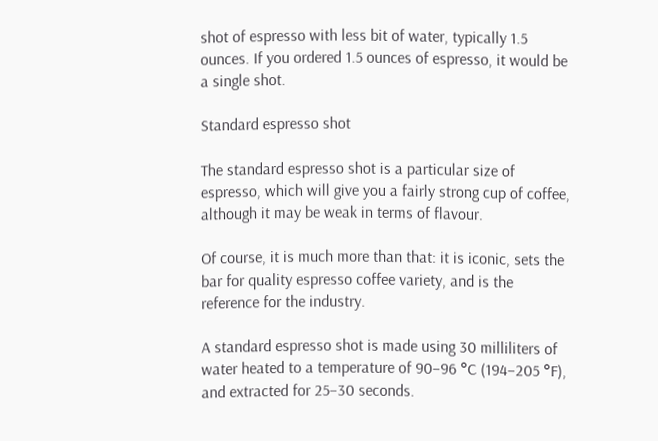shot of espresso with less bit of water, typically 1.5 ounces. If you ordered 1.5 ounces of espresso, it would be a single shot.

Standard espresso shot

The standard espresso shot is a particular size of espresso, which will give you a fairly strong cup of coffee, although it may be weak in terms of flavour.

Of course, it is much more than that: it is iconic, sets the bar for quality espresso coffee variety, and is the reference for the industry.

A standard espresso shot is made using 30 milliliters of water heated to a temperature of 90–96 °C (194–205 °F), and extracted for 25–30 seconds.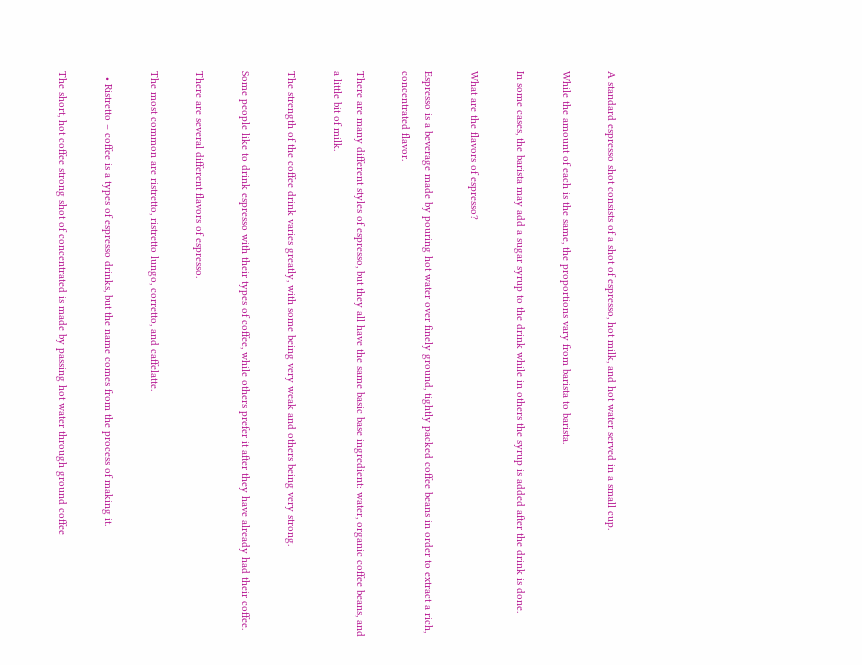A standard espresso shot consists of a shot of espresso, hot milk, and hot water served in a small cup.

While the amount of each is the same, the proportions vary from barista to barista.

In some cases, the barista may add a sugar syrup to the drink while in others the syrup is added after the drink is done.

What are the flavors of espresso?

Espresso is a beverage made by pouring hot water over finely ground, tightly packed coffee beans in order to extract a rich, concentrated flavor.

There are many different styles of espresso, but they all have the same basic base ingredient: water, organic coffee beans, and a little bit of milk.

The strength of the coffee drink varies greatly, with some being very weak and others being very strong.

Some people like to drink espresso with their types of coffee, while others prefer it after they have already had their coffee.

There are several different flavors of espresso.

The most common are ristretto, ristretto lungo, corretto, and caffelatte.

  • Ristretto – coffee is a types of espresso drinks, but the name comes from the process of making it.

The short, hot coffee strong shot of concentrated is made by passing hot water through ground coffee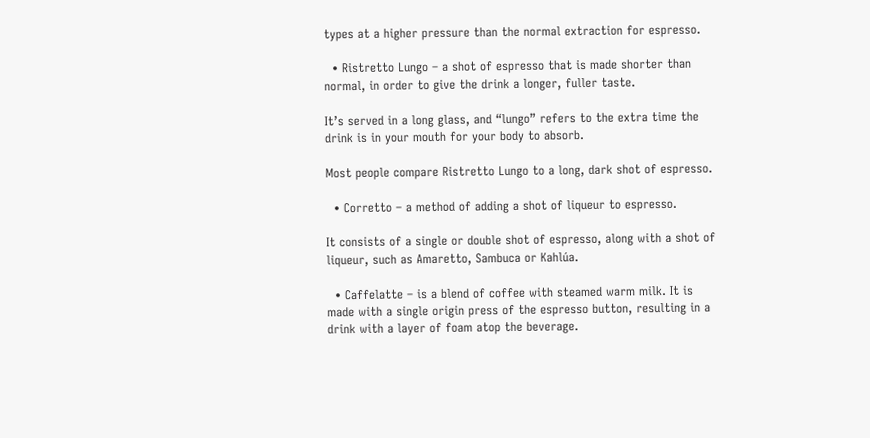types at a higher pressure than the normal extraction for espresso.

  • Ristretto Lungo – a shot of espresso that is made shorter than normal, in order to give the drink a longer, fuller taste.

It’s served in a long glass, and “lungo” refers to the extra time the drink is in your mouth for your body to absorb.

Most people compare Ristretto Lungo to a long, dark shot of espresso.

  • Corretto – a method of adding a shot of liqueur to espresso.

It consists of a single or double shot of espresso, along with a shot of liqueur, such as Amaretto, Sambuca or Kahlúa.

  • Caffelatte – is a blend of coffee with steamed warm milk. It is made with a single origin press of the espresso button, resulting in a drink with a layer of foam atop the beverage.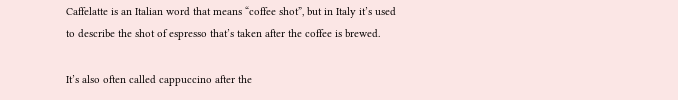Caffelatte is an Italian word that means “coffee shot”, but in Italy it’s used to describe the shot of espresso that’s taken after the coffee is brewed.

It’s also often called cappuccino after the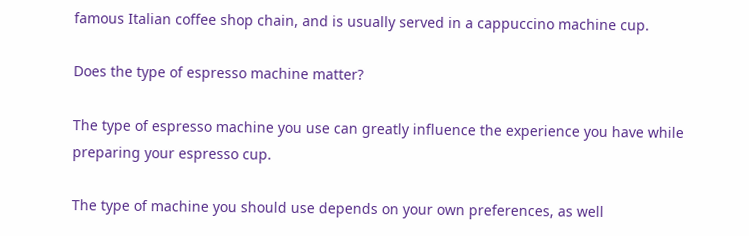famous Italian coffee shop chain, and is usually served in a cappuccino machine cup.

Does the type of espresso machine matter?

The type of espresso machine you use can greatly influence the experience you have while preparing your espresso cup.

The type of machine you should use depends on your own preferences, as well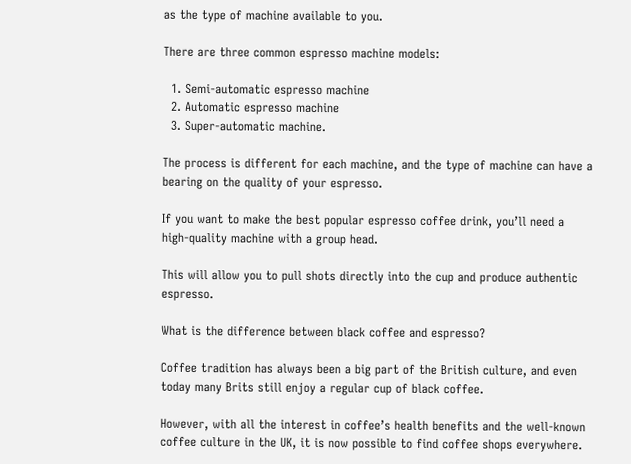as the type of machine available to you.

There are three common espresso machine models:

  1. Semi-automatic espresso machine
  2. Automatic espresso machine
  3. Super-automatic machine.

The process is different for each machine, and the type of machine can have a bearing on the quality of your espresso.

If you want to make the best popular espresso coffee drink, you’ll need a high-quality machine with a group head.

This will allow you to pull shots directly into the cup and produce authentic espresso.

What is the difference between black coffee and espresso?

Coffee tradition has always been a big part of the British culture, and even today many Brits still enjoy a regular cup of black coffee.

However, with all the interest in coffee’s health benefits and the well-known coffee culture in the UK, it is now possible to find coffee shops everywhere.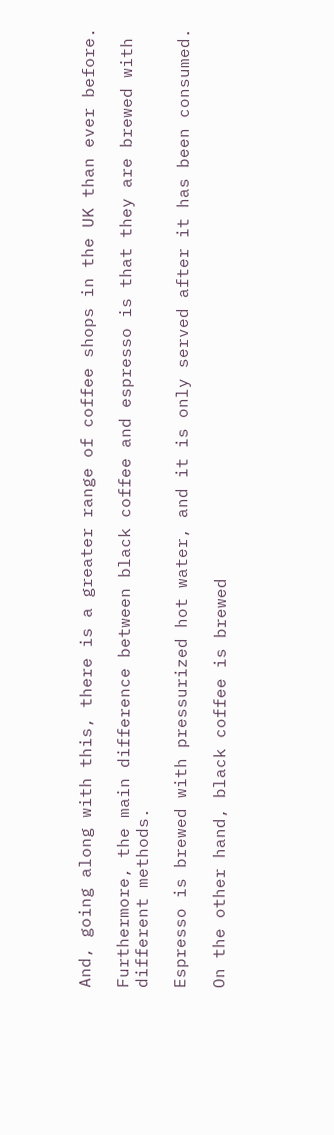And, going along with this, there is a greater range of coffee shops in the UK than ever before.

Furthermore, the main difference between black coffee and espresso is that they are brewed with different methods.

Espresso is brewed with pressurized hot water, and it is only served after it has been consumed.

On the other hand, black coffee is brewed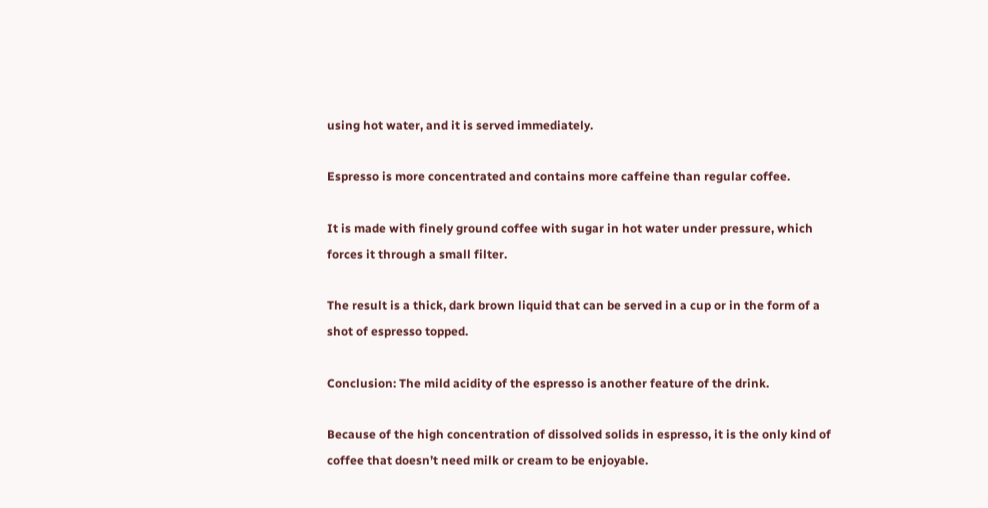using hot water, and it is served immediately.

Espresso is more concentrated and contains more caffeine than regular coffee.

It is made with finely ground coffee with sugar in hot water under pressure, which forces it through a small filter.

The result is a thick, dark brown liquid that can be served in a cup or in the form of a shot of espresso topped.

Conclusion: The mild acidity of the espresso is another feature of the drink.

Because of the high concentration of dissolved solids in espresso, it is the only kind of coffee that doesn’t need milk or cream to be enjoyable.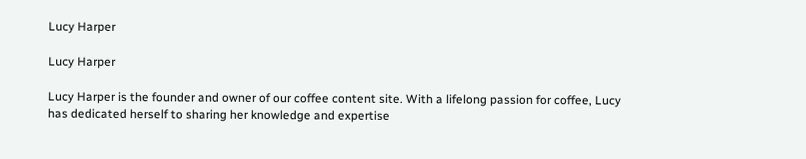Lucy Harper

Lucy Harper

Lucy Harper is the founder and owner of our coffee content site. With a lifelong passion for coffee, Lucy has dedicated herself to sharing her knowledge and expertise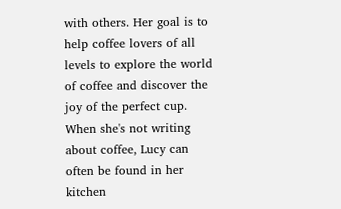with others. Her goal is to help coffee lovers of all levels to explore the world of coffee and discover the joy of the perfect cup. When she's not writing about coffee, Lucy can often be found in her kitchen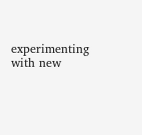experimenting with new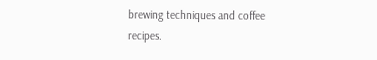brewing techniques and coffee recipes.